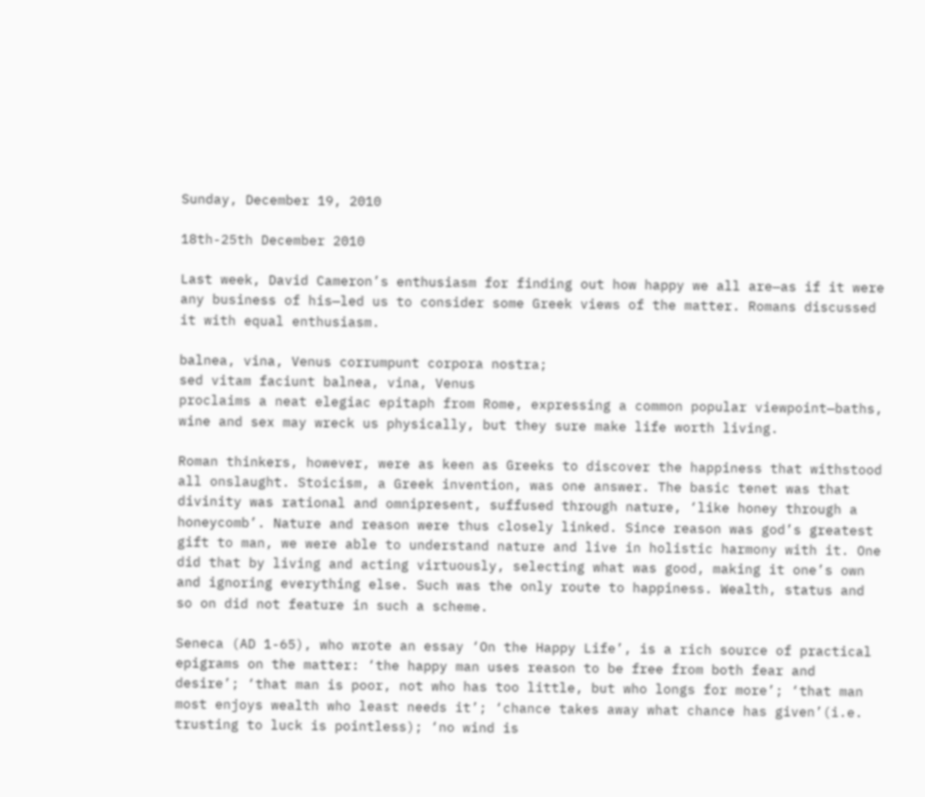Sunday, December 19, 2010

18th-25th December 2010

Last week, David Cameron’s enthusiasm for finding out how happy we all are—as if it were any business of his—led us to consider some Greek views of the matter. Romans discussed it with equal enthusiasm.

balnea, vina, Venus corrumpunt corpora nostra;
sed vitam faciunt balnea, vina, Venus
proclaims a neat elegiac epitaph from Rome, expressing a common popular viewpoint—baths, wine and sex may wreck us physically, but they sure make life worth living.

Roman thinkers, however, were as keen as Greeks to discover the happiness that withstood all onslaught. Stoicism, a Greek invention, was one answer. The basic tenet was that divinity was rational and omnipresent, suffused through nature, ‘like honey through a honeycomb’. Nature and reason were thus closely linked. Since reason was god’s greatest gift to man, we were able to understand nature and live in holistic harmony with it. One did that by living and acting virtuously, selecting what was good, making it one’s own and ignoring everything else. Such was the only route to happiness. Wealth, status and so on did not feature in such a scheme.

Seneca (AD 1-65), who wrote an essay ‘On the Happy Life’, is a rich source of practical epigrams on the matter: ‘the happy man uses reason to be free from both fear and desire’; ‘that man is poor, not who has too little, but who longs for more’; ‘that man most enjoys wealth who least needs it’; ‘chance takes away what chance has given’(i.e. trusting to luck is pointless); ‘no wind is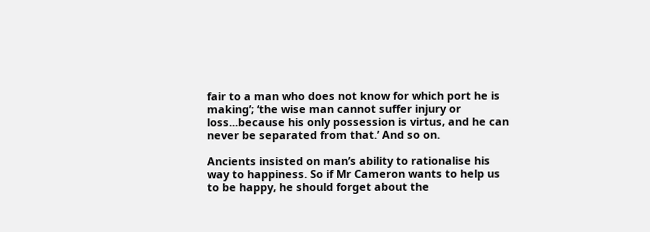fair to a man who does not know for which port he is making’; ‘the wise man cannot suffer injury or loss...because his only possession is virtus, and he can never be separated from that.’ And so on.

Ancients insisted on man’s ability to rationalise his way to happiness. So if Mr Cameron wants to help us to be happy, he should forget about the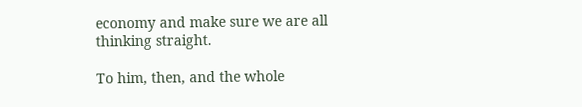economy and make sure we are all thinking straight.

To him, then, and the whole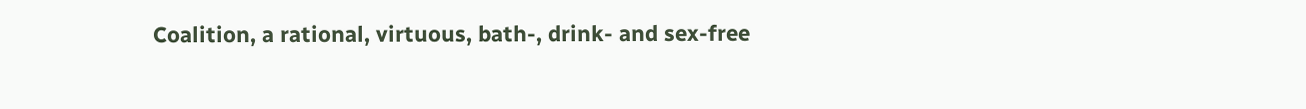Coalition, a rational, virtuous, bath-, drink- and sex-free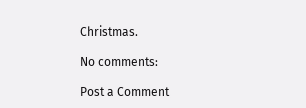Christmas.

No comments:

Post a Comment